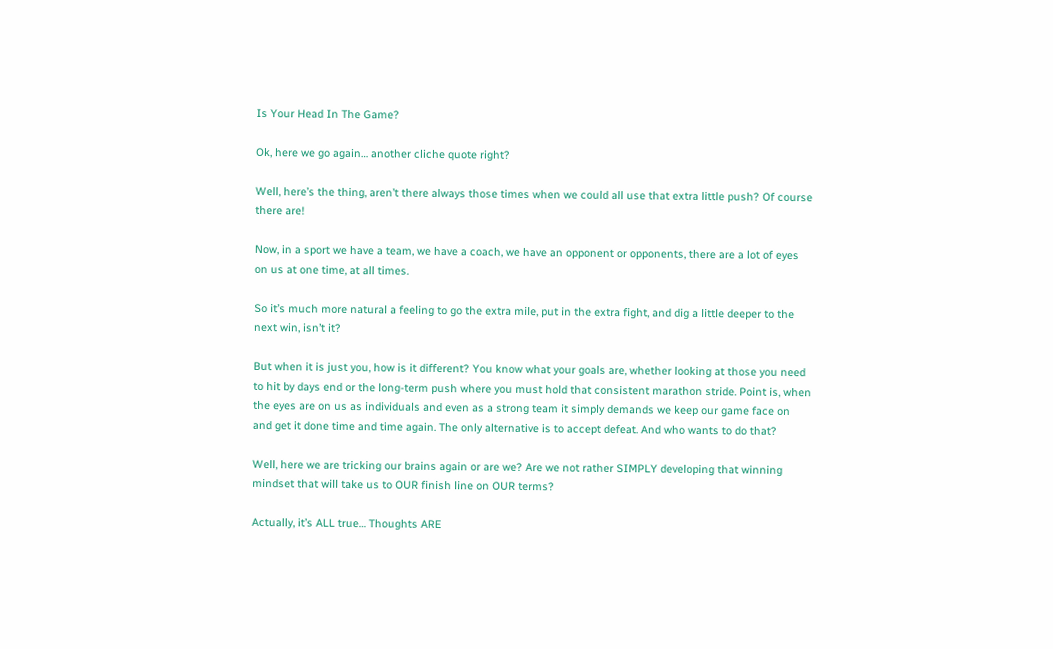Is Your Head In The Game?

Ok, here we go again… another cliche quote right?

Well, here’s the thing, aren’t there always those times when we could all use that extra little push? Of course there are!

Now, in a sport we have a team, we have a coach, we have an opponent or opponents, there are a lot of eyes on us at one time, at all times.

So it’s much more natural a feeling to go the extra mile, put in the extra fight, and dig a little deeper to the next win, isn’t it?

But when it is just you, how is it different? You know what your goals are, whether looking at those you need to hit by days end or the long-term push where you must hold that consistent marathon stride. Point is, when the eyes are on us as individuals and even as a strong team it simply demands we keep our game face on and get it done time and time again. The only alternative is to accept defeat. And who wants to do that?

Well, here we are tricking our brains again or are we? Are we not rather SIMPLY developing that winning mindset that will take us to OUR finish line on OUR terms?

Actually, it’s ALL true… Thoughts ARE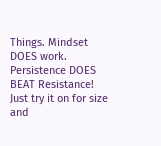Things. Mindset DOES work. Persistence DOES BEAT Resistance! Just try it on for size and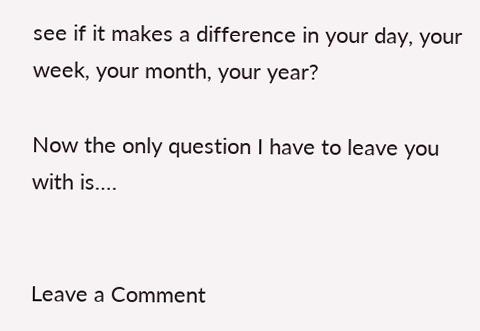see if it makes a difference in your day, your week, your month, your year?

Now the only question I have to leave you with is….


Leave a Comment